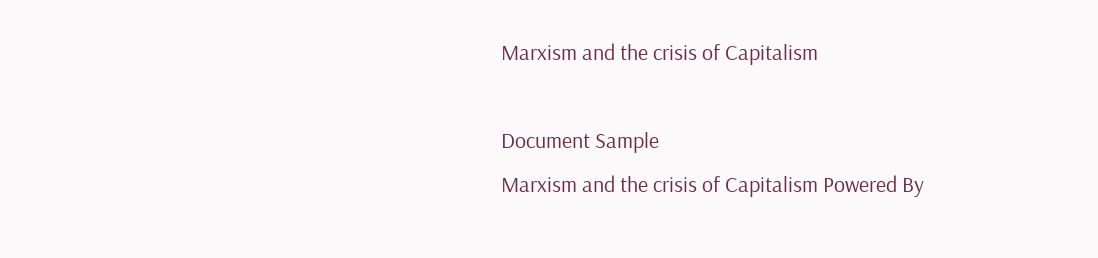Marxism and the crisis of Capitalism

Document Sample
Marxism and the crisis of Capitalism Powered By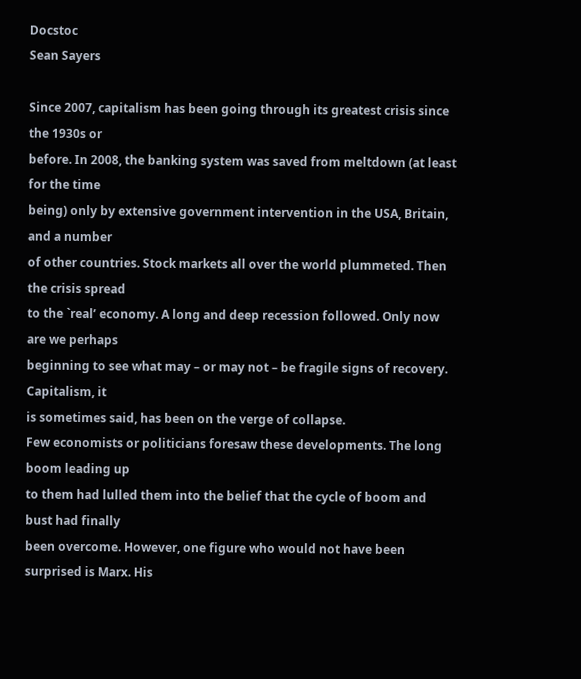Docstoc
Sean Sayers

Since 2007, capitalism has been going through its greatest crisis since the 1930s or
before. In 2008, the banking system was saved from meltdown (at least for the time
being) only by extensive government intervention in the USA, Britain, and a number
of other countries. Stock markets all over the world plummeted. Then the crisis spread
to the `real’ economy. A long and deep recession followed. Only now are we perhaps
beginning to see what may – or may not – be fragile signs of recovery. Capitalism, it
is sometimes said, has been on the verge of collapse.
Few economists or politicians foresaw these developments. The long boom leading up
to them had lulled them into the belief that the cycle of boom and bust had finally
been overcome. However, one figure who would not have been surprised is Marx. His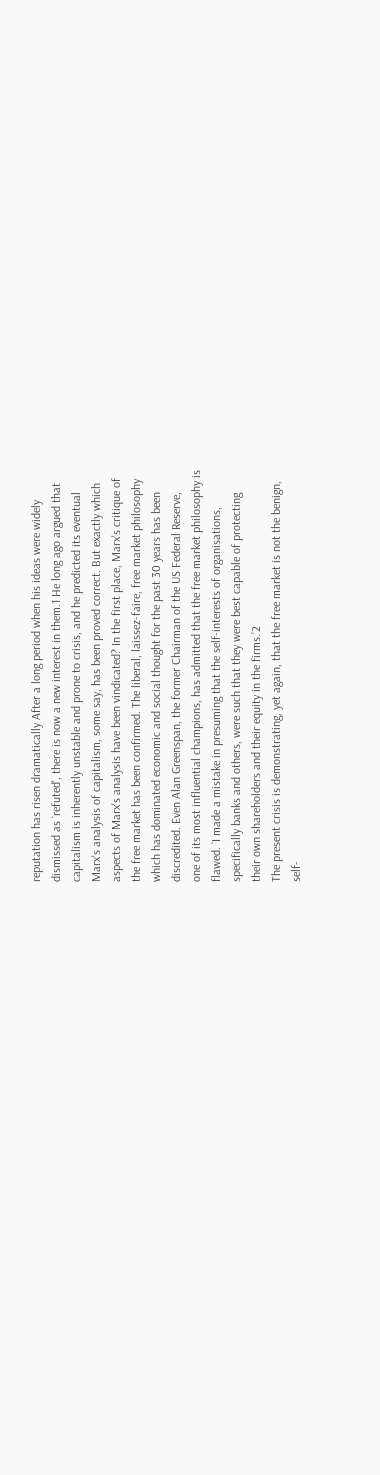reputation has risen dramatically After a long period when his ideas were widely
dismissed as `refuted', there is now a new interest in them.1 He long ago argued that
capitalism is inherently unstable and prone to crisis, and he predicted its eventual
Marx's analysis of capitalism, some say, has been proved correct. But exactly which
aspects of Marx's analysis have been vindicated? In the first place, Marx's critique of
the free market has been confirmed. The liberal, laissez-faire, free market philosophy
which has dominated economic and social thought for the past 30 years has been
discredited. Even Alan Greenspan, the former Chairman of the US Federal Reserve,
one of its most influential champions, has admitted that the free market philosophy is
flawed. `I made a mistake in presuming that the self-interests of organisations,
specifically banks and others, were such that they were best capable of protecting
their own shareholders and their equity in the firms.’2
The present crisis is demonstrating, yet again, that the free market is not the benign,
self-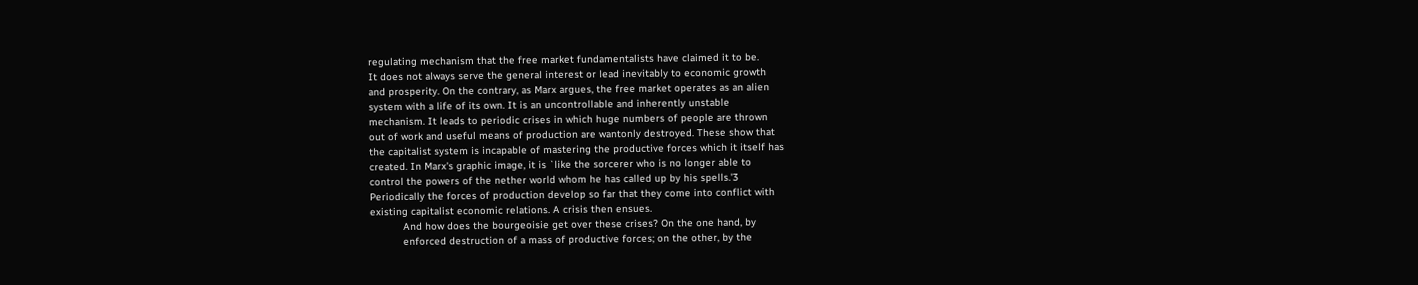regulating mechanism that the free market fundamentalists have claimed it to be.
It does not always serve the general interest or lead inevitably to economic growth
and prosperity. On the contrary, as Marx argues, the free market operates as an alien
system with a life of its own. It is an uncontrollable and inherently unstable
mechanism. It leads to periodic crises in which huge numbers of people are thrown
out of work and useful means of production are wantonly destroyed. These show that
the capitalist system is incapable of mastering the productive forces which it itself has
created. In Marx's graphic image, it is `like the sorcerer who is no longer able to
control the powers of the nether world whom he has called up by his spells.'3
Periodically the forces of production develop so far that they come into conflict with
existing capitalist economic relations. A crisis then ensues.
           And how does the bourgeoisie get over these crises? On the one hand, by
           enforced destruction of a mass of productive forces; on the other, by the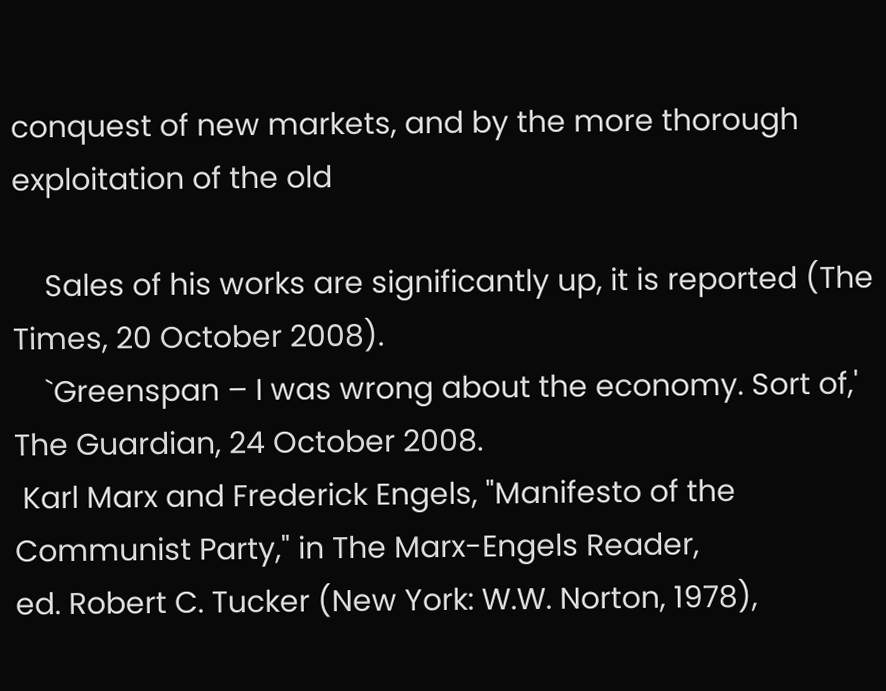conquest of new markets, and by the more thorough exploitation of the old

    Sales of his works are significantly up, it is reported (The Times, 20 October 2008).
    `Greenspan – I was wrong about the economy. Sort of,' The Guardian, 24 October 2008.
 Karl Marx and Frederick Engels, "Manifesto of the Communist Party," in The Marx-Engels Reader,
ed. Robert C. Tucker (New York: W.W. Norton, 1978),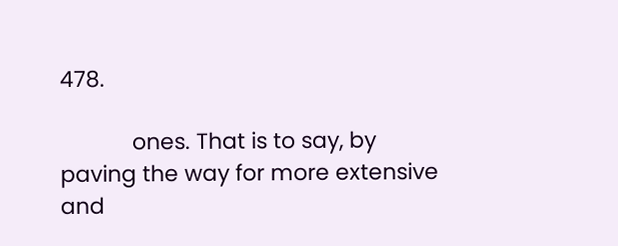478.

            ones. That is to say, by paving the way for more extensive and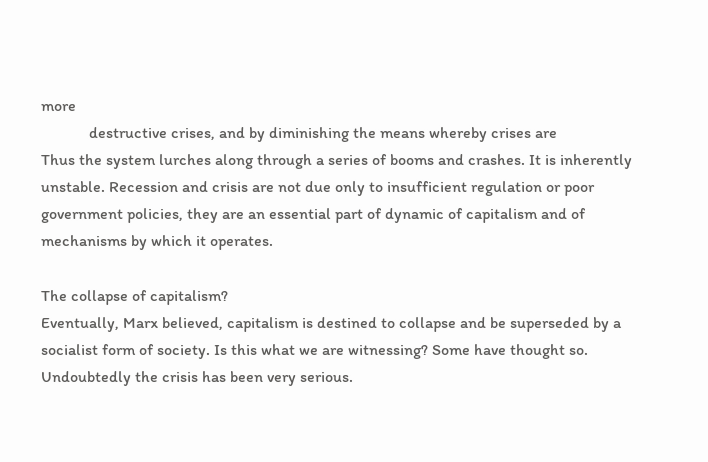more
            destructive crises, and by diminishing the means whereby crises are
Thus the system lurches along through a series of booms and crashes. It is inherently
unstable. Recession and crisis are not due only to insufficient regulation or poor
government policies, they are an essential part of dynamic of capitalism and of
mechanisms by which it operates.

The collapse of capitalism?
Eventually, Marx believed, capitalism is destined to collapse and be superseded by a
socialist form of society. Is this what we are witnessing? Some have thought so.
Undoubtedly the crisis has been very serious.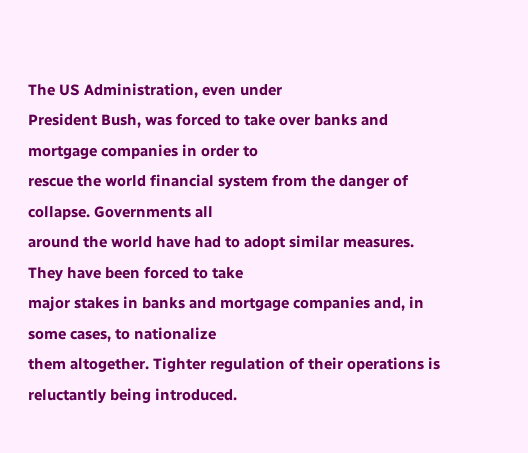The US Administration, even under
President Bush, was forced to take over banks and mortgage companies in order to
rescue the world financial system from the danger of collapse. Governments all
around the world have had to adopt similar measures. They have been forced to take
major stakes in banks and mortgage companies and, in some cases, to nationalize
them altogether. Tighter regulation of their operations is reluctantly being introduced.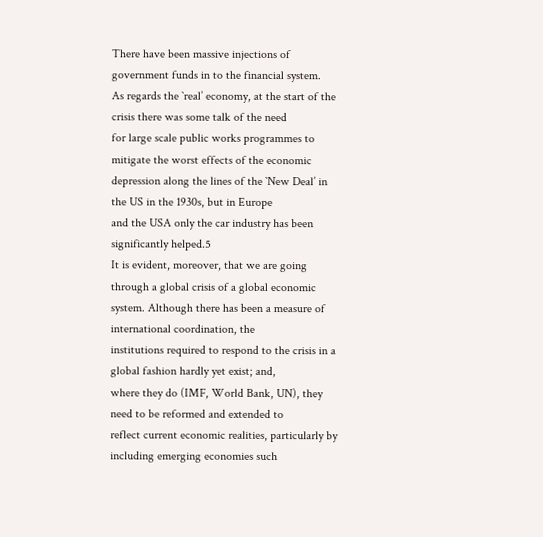There have been massive injections of government funds in to the financial system.
As regards the `real’ economy, at the start of the crisis there was some talk of the need
for large scale public works programmes to mitigate the worst effects of the economic
depression along the lines of the `New Deal’ in the US in the 1930s, but in Europe
and the USA only the car industry has been significantly helped.5
It is evident, moreover, that we are going through a global crisis of a global economic
system. Although there has been a measure of international coordination, the
institutions required to respond to the crisis in a global fashion hardly yet exist; and,
where they do (IMF, World Bank, UN), they need to be reformed and extended to
reflect current economic realities, particularly by including emerging economies such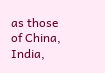as those of China, India,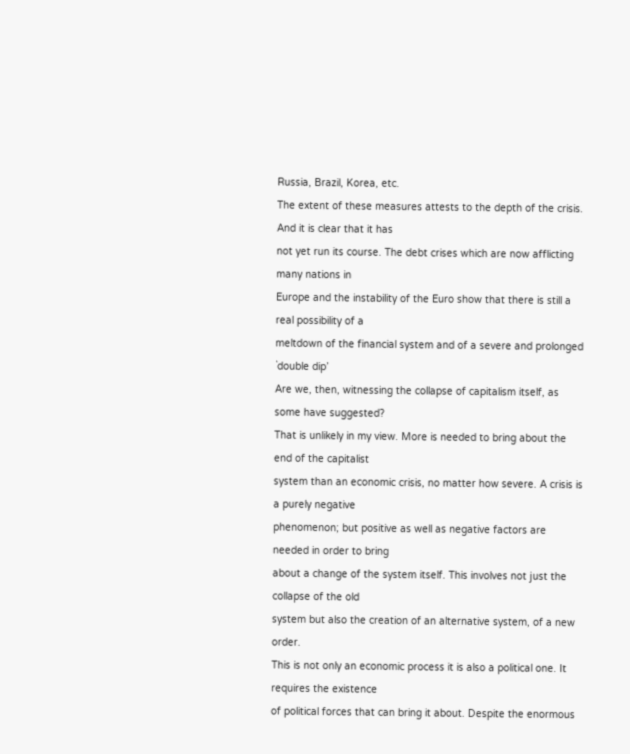Russia, Brazil, Korea, etc.
The extent of these measures attests to the depth of the crisis. And it is clear that it has
not yet run its course. The debt crises which are now afflicting many nations in
Europe and the instability of the Euro show that there is still a real possibility of a
meltdown of the financial system and of a severe and prolonged `double dip’
Are we, then, witnessing the collapse of capitalism itself, as some have suggested?
That is unlikely in my view. More is needed to bring about the end of the capitalist
system than an economic crisis, no matter how severe. A crisis is a purely negative
phenomenon; but positive as well as negative factors are needed in order to bring
about a change of the system itself. This involves not just the collapse of the old
system but also the creation of an alternative system, of a new order.
This is not only an economic process it is also a political one. It requires the existence
of political forces that can bring it about. Despite the enormous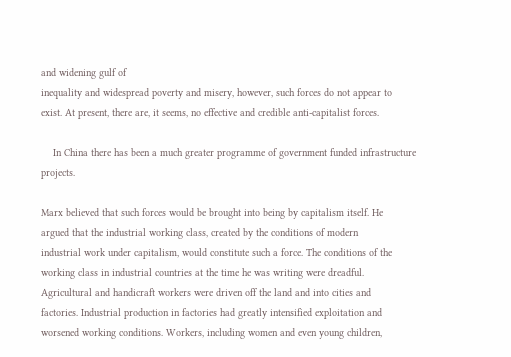and widening gulf of
inequality and widespread poverty and misery, however, such forces do not appear to
exist. At present, there are, it seems, no effective and credible anti-capitalist forces.

    In China there has been a much greater programme of government funded infrastructure projects.

Marx believed that such forces would be brought into being by capitalism itself. He
argued that the industrial working class, created by the conditions of modern
industrial work under capitalism, would constitute such a force. The conditions of the
working class in industrial countries at the time he was writing were dreadful.
Agricultural and handicraft workers were driven off the land and into cities and
factories. Industrial production in factories had greatly intensified exploitation and
worsened working conditions. Workers, including women and even young children,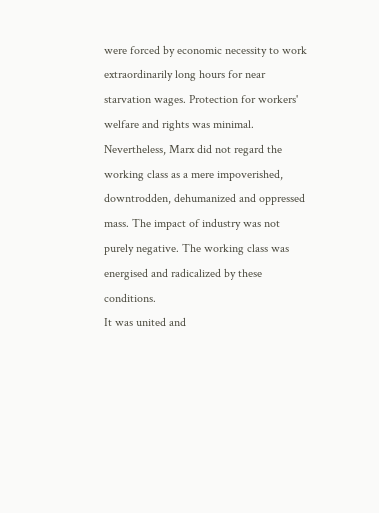were forced by economic necessity to work extraordinarily long hours for near
starvation wages. Protection for workers' welfare and rights was minimal.
Nevertheless, Marx did not regard the working class as a mere impoverished,
downtrodden, dehumanized and oppressed mass. The impact of industry was not
purely negative. The working class was energised and radicalized by these conditions.
It was united and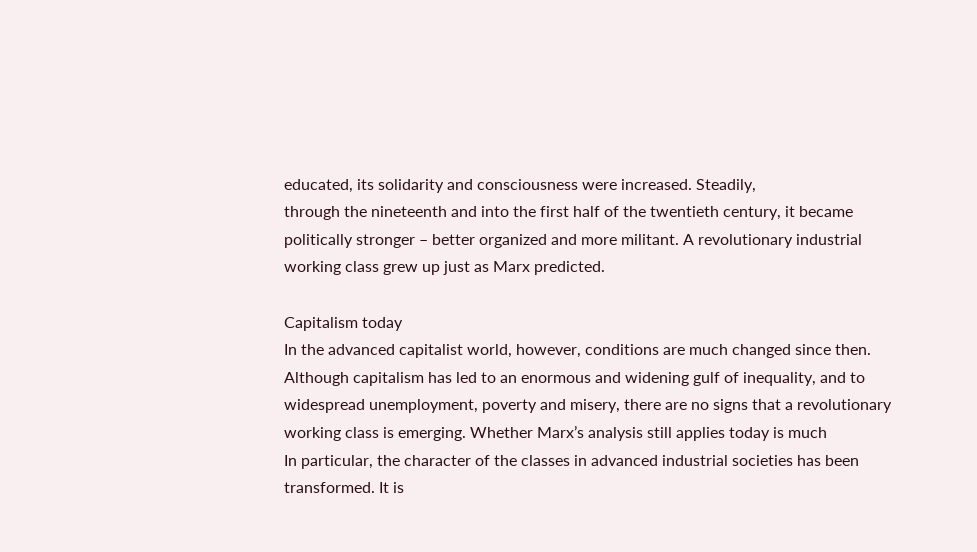educated, its solidarity and consciousness were increased. Steadily,
through the nineteenth and into the first half of the twentieth century, it became
politically stronger – better organized and more militant. A revolutionary industrial
working class grew up just as Marx predicted.

Capitalism today
In the advanced capitalist world, however, conditions are much changed since then.
Although capitalism has led to an enormous and widening gulf of inequality, and to
widespread unemployment, poverty and misery, there are no signs that a revolutionary
working class is emerging. Whether Marx’s analysis still applies today is much
In particular, the character of the classes in advanced industrial societies has been
transformed. It is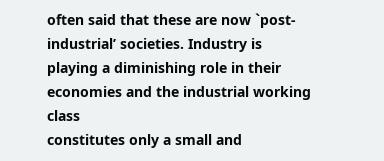often said that these are now `post-industrial’ societies. Industry is
playing a diminishing role in their economies and the industrial working class
constitutes only a small and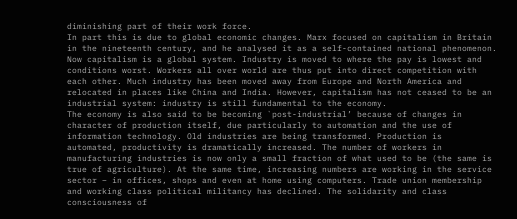diminishing part of their work force.
In part this is due to global economic changes. Marx focused on capitalism in Britain
in the nineteenth century, and he analysed it as a self-contained national phenomenon.
Now capitalism is a global system. Industry is moved to where the pay is lowest and
conditions worst. Workers all over world are thus put into direct competition with
each other. Much industry has been moved away from Europe and North America and
relocated in places like China and India. However, capitalism has not ceased to be an
industrial system: industry is still fundamental to the economy.
The economy is also said to be becoming `post-industrial’ because of changes in
character of production itself, due particularly to automation and the use of
information technology. Old industries are being transformed. Production is
automated, productivity is dramatically increased. The number of workers in
manufacturing industries is now only a small fraction of what used to be (the same is
true of agriculture). At the same time, increasing numbers are working in the service
sector – in offices, shops and even at home using computers. Trade union membership
and working class political militancy has declined. The solidarity and class
consciousness of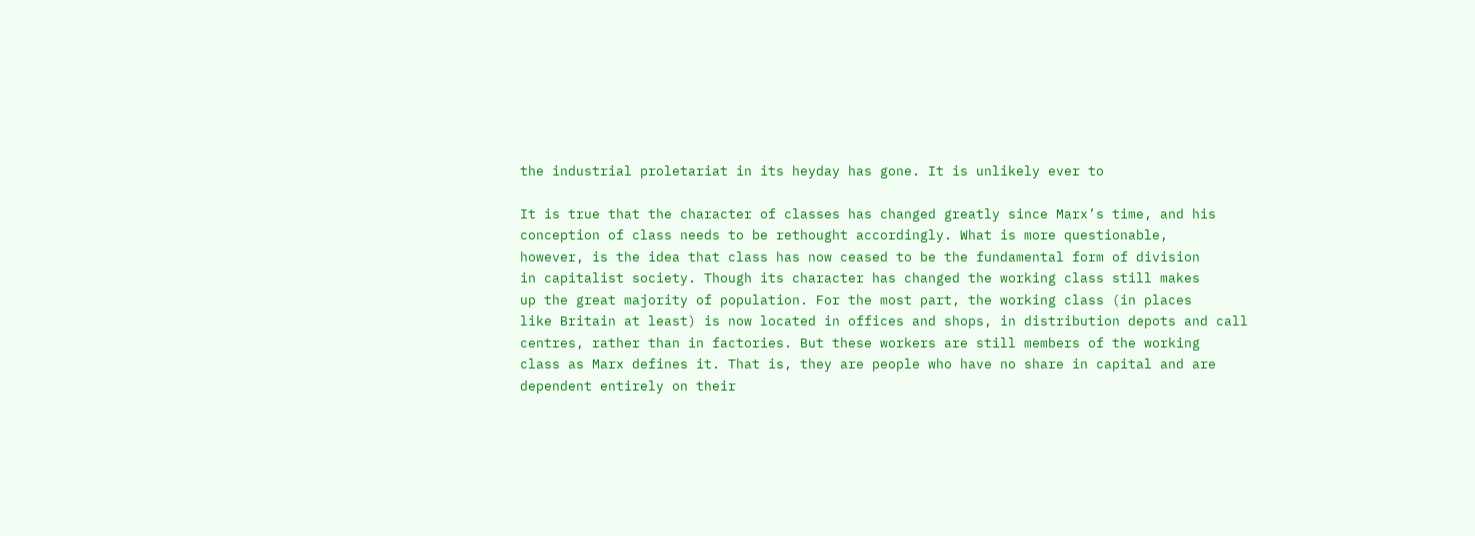the industrial proletariat in its heyday has gone. It is unlikely ever to

It is true that the character of classes has changed greatly since Marx’s time, and his
conception of class needs to be rethought accordingly. What is more questionable,
however, is the idea that class has now ceased to be the fundamental form of division
in capitalist society. Though its character has changed the working class still makes
up the great majority of population. For the most part, the working class (in places
like Britain at least) is now located in offices and shops, in distribution depots and call
centres, rather than in factories. But these workers are still members of the working
class as Marx defines it. That is, they are people who have no share in capital and are
dependent entirely on their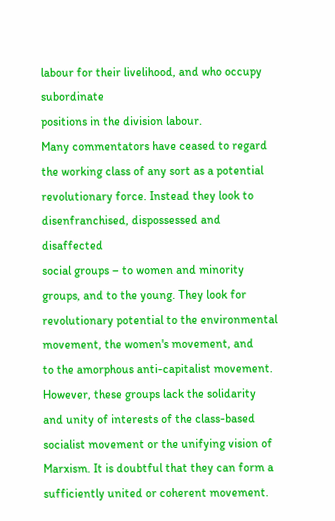labour for their livelihood, and who occupy subordinate
positions in the division labour.
Many commentators have ceased to regard the working class of any sort as a potential
revolutionary force. Instead they look to disenfranchised, dispossessed and disaffected
social groups – to women and minority groups, and to the young. They look for
revolutionary potential to the environmental movement, the women's movement, and
to the amorphous anti-capitalist movement. However, these groups lack the solidarity
and unity of interests of the class-based socialist movement or the unifying vision of
Marxism. It is doubtful that they can form a sufficiently united or coherent movement.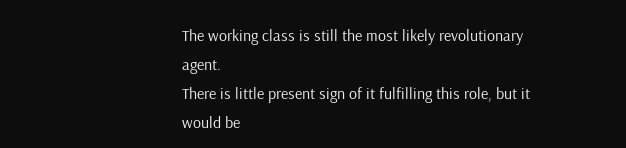The working class is still the most likely revolutionary agent.
There is little present sign of it fulfilling this role, but it would be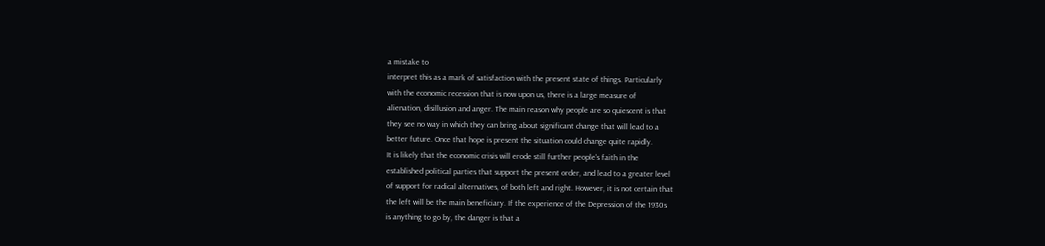a mistake to
interpret this as a mark of satisfaction with the present state of things. Particularly
with the economic recession that is now upon us, there is a large measure of
alienation, disillusion and anger. The main reason why people are so quiescent is that
they see no way in which they can bring about significant change that will lead to a
better future. Once that hope is present the situation could change quite rapidly.
It is likely that the economic crisis will erode still further people's faith in the
established political parties that support the present order, and lead to a greater level
of support for radical alternatives, of both left and right. However, it is not certain that
the left will be the main beneficiary. If the experience of the Depression of the 1930s
is anything to go by, the danger is that a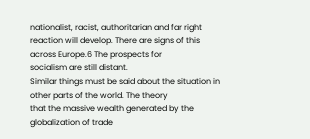nationalist, racist, authoritarian and far right
reaction will develop. There are signs of this across Europe.6 The prospects for
socialism are still distant.
Similar things must be said about the situation in other parts of the world. The theory
that the massive wealth generated by the globalization of trade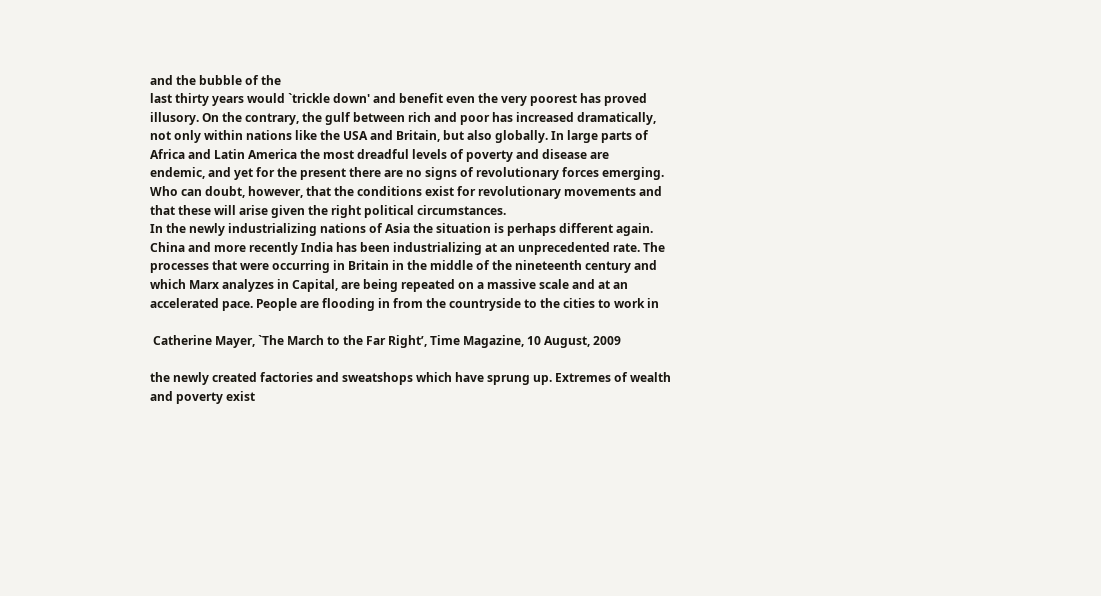and the bubble of the
last thirty years would `trickle down' and benefit even the very poorest has proved
illusory. On the contrary, the gulf between rich and poor has increased dramatically,
not only within nations like the USA and Britain, but also globally. In large parts of
Africa and Latin America the most dreadful levels of poverty and disease are
endemic, and yet for the present there are no signs of revolutionary forces emerging.
Who can doubt, however, that the conditions exist for revolutionary movements and
that these will arise given the right political circumstances.
In the newly industrializing nations of Asia the situation is perhaps different again.
China and more recently India has been industrializing at an unprecedented rate. The
processes that were occurring in Britain in the middle of the nineteenth century and
which Marx analyzes in Capital, are being repeated on a massive scale and at an
accelerated pace. People are flooding in from the countryside to the cities to work in

 Catherine Mayer, `The March to the Far Right’, Time Magazine, 10 August, 2009

the newly created factories and sweatshops which have sprung up. Extremes of wealth
and poverty exist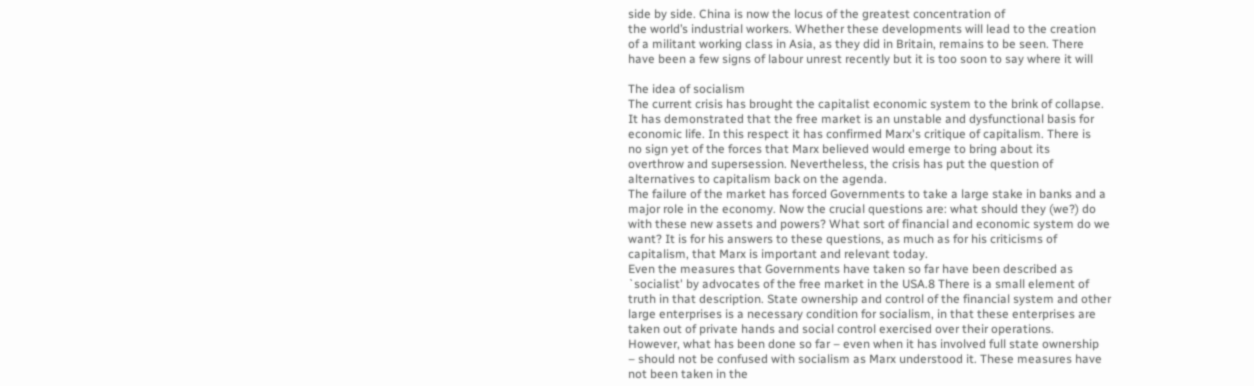side by side. China is now the locus of the greatest concentration of
the world’s industrial workers. Whether these developments will lead to the creation
of a militant working class in Asia, as they did in Britain, remains to be seen. There
have been a few signs of labour unrest recently but it is too soon to say where it will

The idea of socialism
The current crisis has brought the capitalist economic system to the brink of collapse.
It has demonstrated that the free market is an unstable and dysfunctional basis for
economic life. In this respect it has confirmed Marx's critique of capitalism. There is
no sign yet of the forces that Marx believed would emerge to bring about its
overthrow and supersession. Nevertheless, the crisis has put the question of
alternatives to capitalism back on the agenda.
The failure of the market has forced Governments to take a large stake in banks and a
major role in the economy. Now the crucial questions are: what should they (we?) do
with these new assets and powers? What sort of financial and economic system do we
want? It is for his answers to these questions, as much as for his criticisms of
capitalism, that Marx is important and relevant today.
Even the measures that Governments have taken so far have been described as
`socialist' by advocates of the free market in the USA.8 There is a small element of
truth in that description. State ownership and control of the financial system and other
large enterprises is a necessary condition for socialism, in that these enterprises are
taken out of private hands and social control exercised over their operations.
However, what has been done so far – even when it has involved full state ownership
– should not be confused with socialism as Marx understood it. These measures have
not been taken in the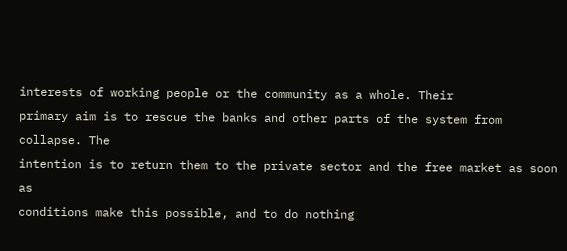interests of working people or the community as a whole. Their
primary aim is to rescue the banks and other parts of the system from collapse. The
intention is to return them to the private sector and the free market as soon as
conditions make this possible, and to do nothing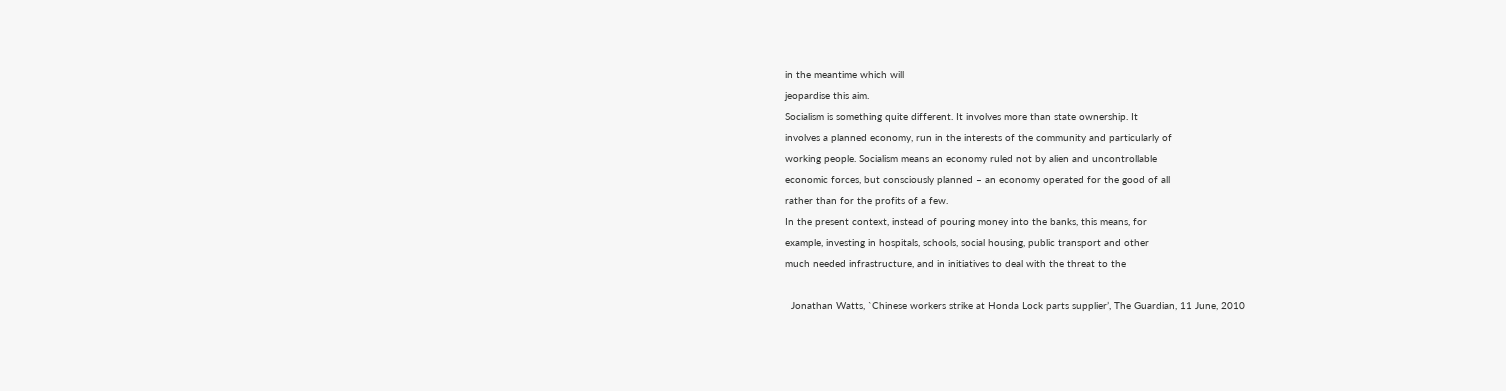in the meantime which will
jeopardise this aim.
Socialism is something quite different. It involves more than state ownership. It
involves a planned economy, run in the interests of the community and particularly of
working people. Socialism means an economy ruled not by alien and uncontrollable
economic forces, but consciously planned – an economy operated for the good of all
rather than for the profits of a few.
In the present context, instead of pouring money into the banks, this means, for
example, investing in hospitals, schools, social housing, public transport and other
much needed infrastructure, and in initiatives to deal with the threat to the

  Jonathan Watts, `Chinese workers strike at Honda Lock parts supplier’, The Guardian, 11 June, 2010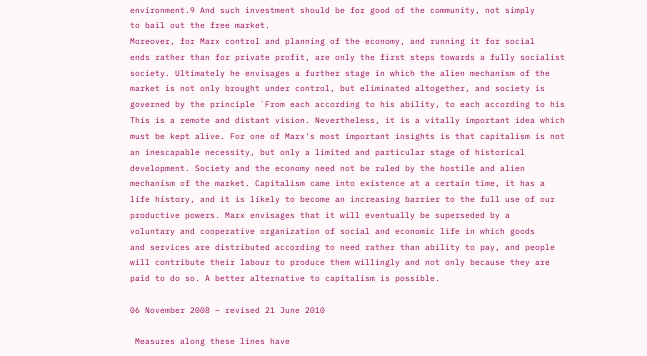environment.9 And such investment should be for good of the community, not simply
to bail out the free market.
Moreover, for Marx control and planning of the economy, and running it for social
ends rather than for private profit, are only the first steps towards a fully socialist
society. Ultimately he envisages a further stage in which the alien mechanism of the
market is not only brought under control, but eliminated altogether, and society is
governed by the principle `From each according to his ability, to each according to his
This is a remote and distant vision. Nevertheless, it is a vitally important idea which
must be kept alive. For one of Marx's most important insights is that capitalism is not
an inescapable necessity, but only a limited and particular stage of historical
development. Society and the economy need not be ruled by the hostile and alien
mechanism of the market. Capitalism came into existence at a certain time, it has a
life history, and it is likely to become an increasing barrier to the full use of our
productive powers. Marx envisages that it will eventually be superseded by a
voluntary and cooperative organization of social and economic life in which goods
and services are distributed according to need rather than ability to pay, and people
will contribute their labour to produce them willingly and not only because they are
paid to do so. A better alternative to capitalism is possible.

06 November 2008 – revised 21 June 2010

 Measures along these lines have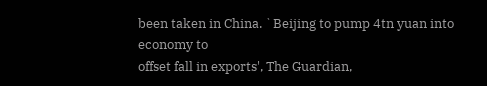been taken in China. `Beijing to pump 4tn yuan into economy to
offset fall in exports', The Guardian,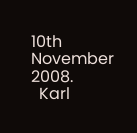10th November 2008.
  Karl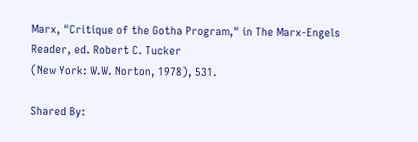Marx, "Critique of the Gotha Program," in The Marx-Engels Reader, ed. Robert C. Tucker
(New York: W.W. Norton, 1978), 531.

Shared By: